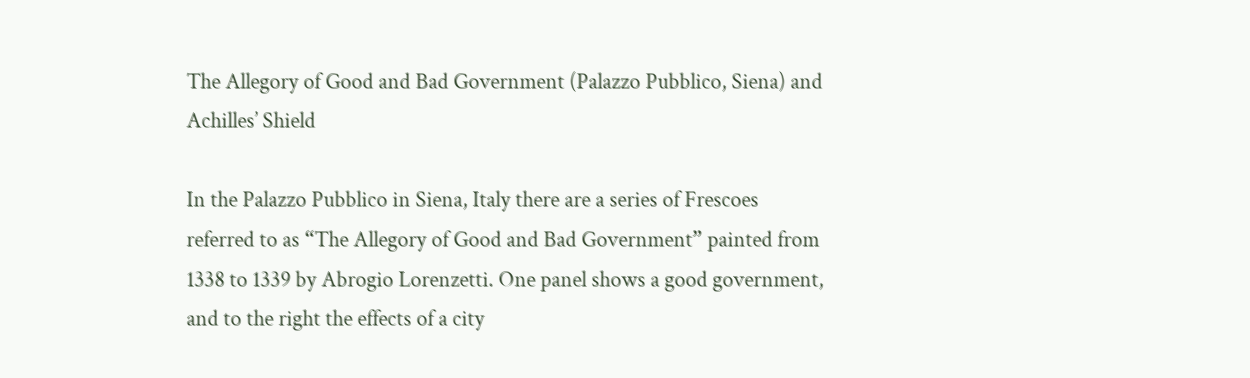The Allegory of Good and Bad Government (Palazzo Pubblico, Siena) and Achilles’ Shield

In the Palazzo Pubblico in Siena, Italy there are a series of Frescoes referred to as “The Allegory of Good and Bad Government” painted from 1338 to 1339 by Abrogio Lorenzetti. One panel shows a good government, and to the right the effects of a city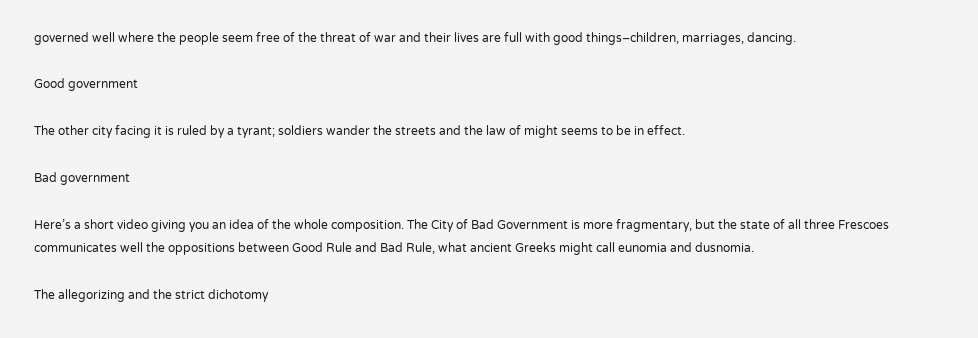governed well where the people seem free of the threat of war and their lives are full with good things–children, marriages, dancing.

Good government

The other city facing it is ruled by a tyrant; soldiers wander the streets and the law of might seems to be in effect.

Bad government

Here’s a short video giving you an idea of the whole composition. The City of Bad Government is more fragmentary, but the state of all three Frescoes communicates well the oppositions between Good Rule and Bad Rule, what ancient Greeks might call eunomia and dusnomia.

The allegorizing and the strict dichotomy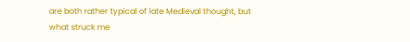are both rather typical of late Medieval thought, but what struck me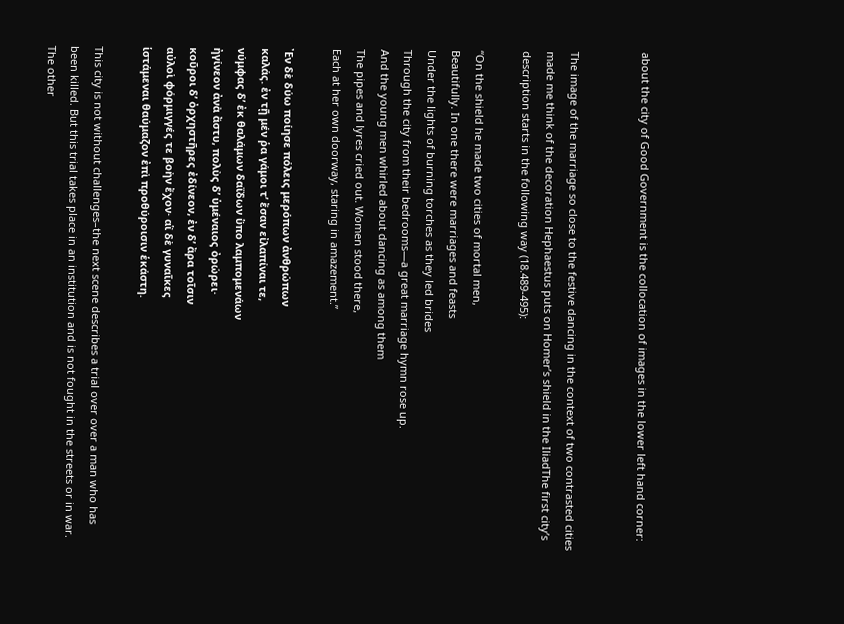about the city of Good Government is the collocation of images in the lower left hand corner:


The image of the marriage so close to the festive dancing in the context of two contrasted cities made me think of the decoration Hephaestus puts on Homer’s shield in the IliadThe first city’s description starts in the following way (18.489-495):

“On the shield he made two cities of mortal men,
Beautifully. In one there were marriages and feasts
Under the lights of burning torches as they led brides
Through the city from their bedrooms—a great marriage hymn rose up.
And the young men whirled about dancing as among them
The pipes and lyres cried out. Women stood there,
Each at her own doorway, staring in amazement.”

᾿Εν δὲ δύω ποίησε πόλεις μερόπων ἀνθρώπων
καλάς. ἐν τῇ μέν ῥα γάμοι τ’ ἔσαν εἰλαπίναι τε,
νύμφας δ’ ἐκ θαλάμων δαΐδων ὕπο λαμπομενάων
ἠγίνεον ἀνὰ ἄστυ, πολὺς δ’ ὑμέναιος ὀρώρει·
κοῦροι δ’ ὀρχηστῆρες ἐδίνεον, ἐν δ’ ἄρα τοῖσιν
αὐλοὶ φόρμιγγές τε βοὴν ἔχον· αἳ δὲ γυναῖκες
ἱστάμεναι θαύμαζον ἐπὶ προθύροισιν ἑκάστη.

This city is not without challenges–the next scene describes a trial over over a man who has been killed. But this trial takes place in an institution and is not fought in the streets or in war. The other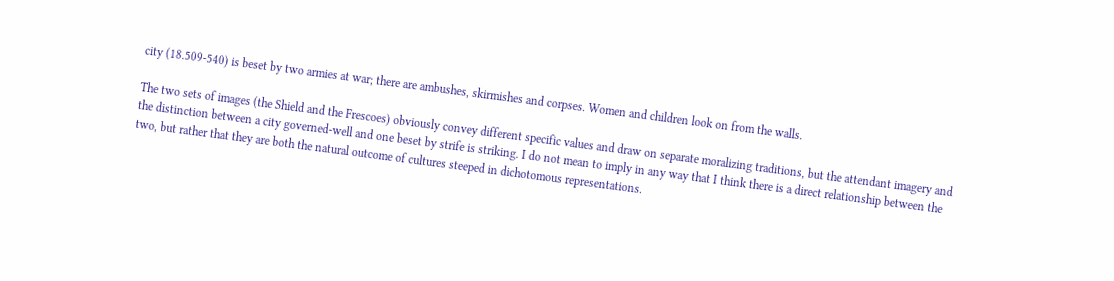city (18.509-540) is beset by two armies at war; there are ambushes, skirmishes and corpses. Women and children look on from the walls.

The two sets of images (the Shield and the Frescoes) obviously convey different specific values and draw on separate moralizing traditions, but the attendant imagery and the distinction between a city governed-well and one beset by strife is striking. I do not mean to imply in any way that I think there is a direct relationship between the two, but rather that they are both the natural outcome of cultures steeped in dichotomous representations.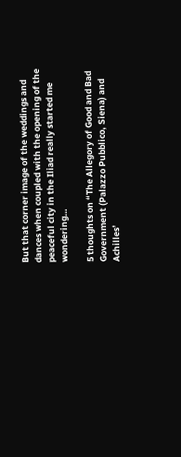But that corner image of the weddings and dances when coupled with the opening of the peaceful city in the Iliad really started me wondering…

5 thoughts on “The Allegory of Good and Bad Government (Palazzo Pubblico, Siena) and Achilles’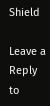Shield

Leave a Reply to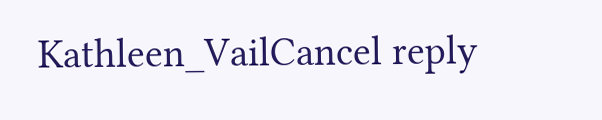Kathleen_VailCancel reply